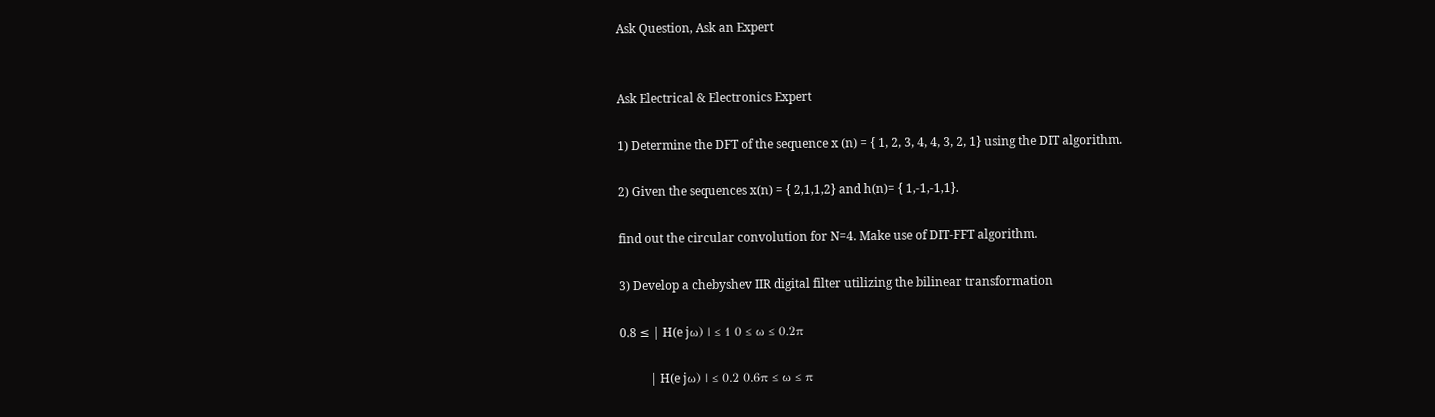Ask Question, Ask an Expert


Ask Electrical & Electronics Expert

1) Determine the DFT of the sequence x (n) = { 1, 2, 3, 4, 4, 3, 2, 1} using the DIT algorithm.

2) Given the sequences x(n) = { 2,1,1,2} and h(n)= { 1,-1,-1,1}.

find out the circular convolution for N=4. Make use of DIT-FFT algorithm.

3) Develop a chebyshev IIR digital filter utilizing the bilinear transformation

0.8 ≤ | H(e jω) | ≤ 1 0 ≤ ω ≤ 0.2π

          | H(e jω) | ≤ 0.2 0.6π ≤ ω ≤ π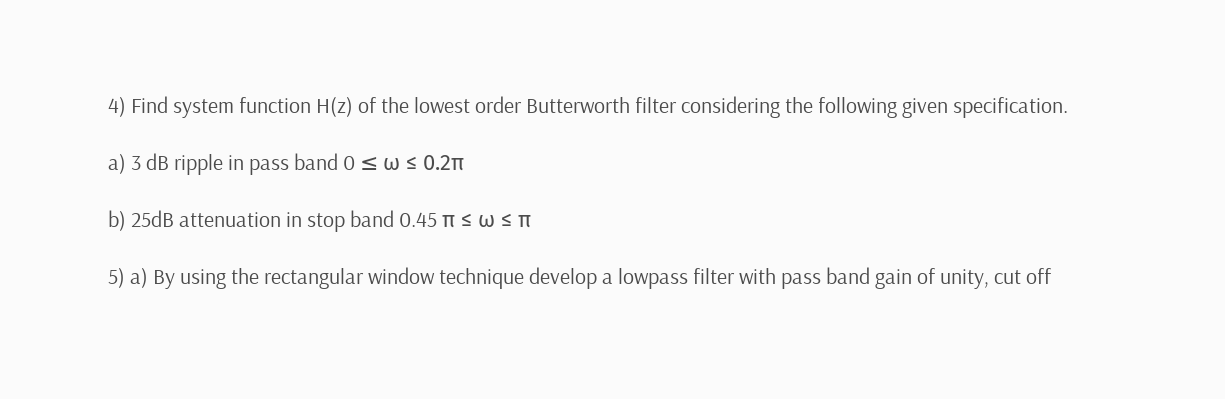4) Find system function H(z) of the lowest order Butterworth filter considering the following given specification.

a) 3 dB ripple in pass band 0 ≤ ω ≤ 0.2π

b) 25dB attenuation in stop band 0.45 π ≤ ω ≤ π

5) a) By using the rectangular window technique develop a lowpass filter with pass band gain of unity, cut off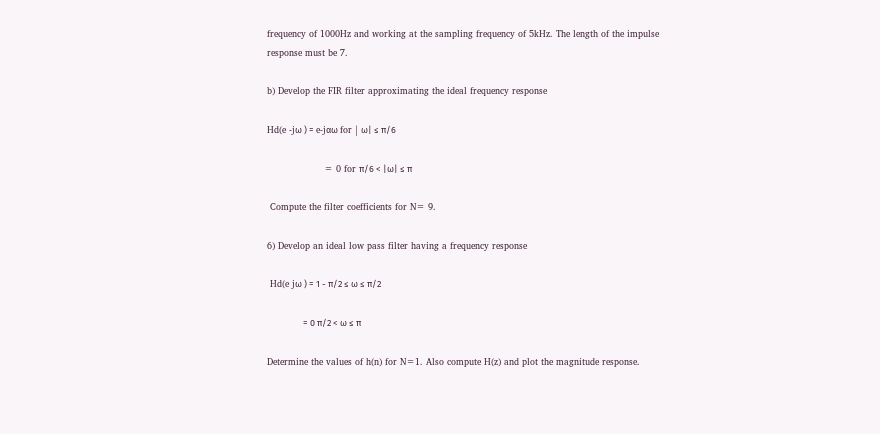frequency of 1000Hz and working at the sampling frequency of 5kHz. The length of the impulse response must be 7.

b) Develop the FIR filter approximating the ideal frequency response

Hd(e -jω ) = e-jαω for | ω| ≤ π/6

                   = 0 for π/6 < |ω| ≤ π

 Compute the filter coefficients for N= 9.

6) Develop an ideal low pass filter having a frequency response

 Hd(e jω ) = 1 - π/2 ≤ ω ≤ π/2

                  = 0 π/2 < ω ≤ π

Determine the values of h(n) for N=1. Also compute H(z) and plot the magnitude response.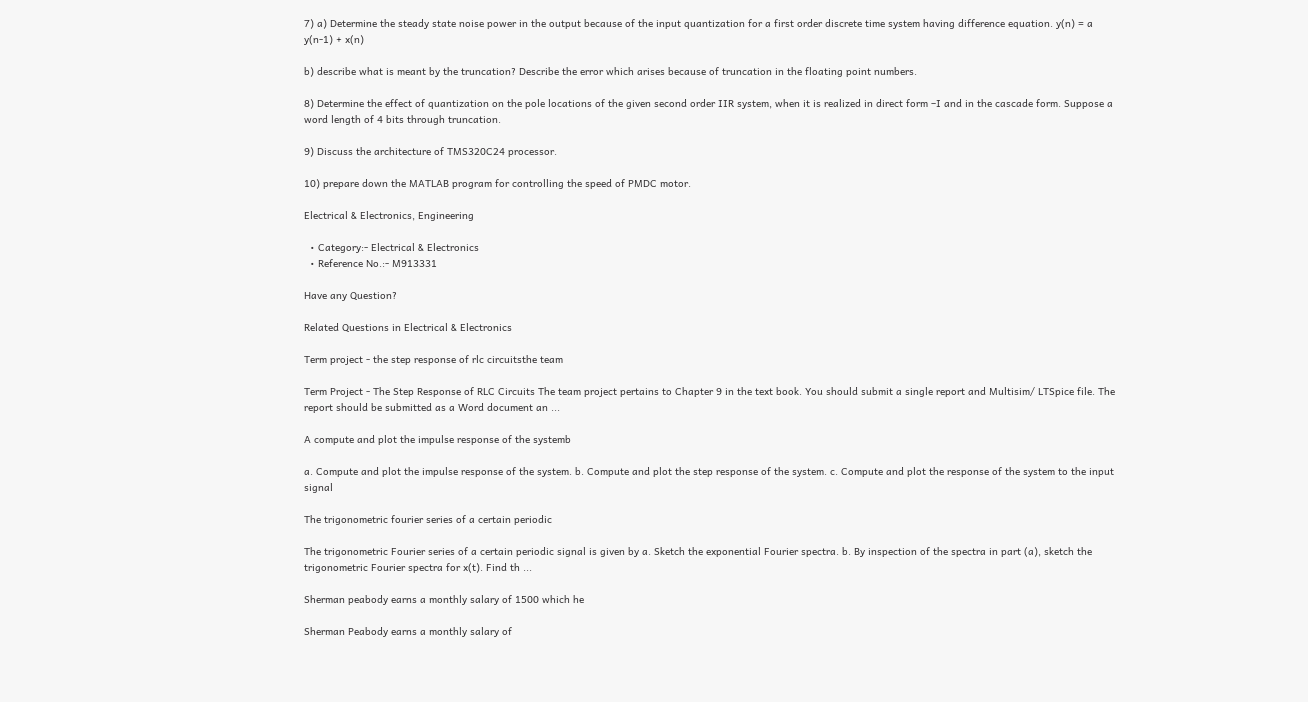7) a) Determine the steady state noise power in the output because of the input quantization for a first order discrete time system having difference equation. y(n) = a y(n-1) + x(n)

b) describe what is meant by the truncation? Describe the error which arises because of truncation in the floating point numbers.

8) Determine the effect of quantization on the pole locations of the given second order IIR system, when it is realized in direct form –I and in the cascade form. Suppose a word length of 4 bits through truncation.

9) Discuss the architecture of TMS320C24 processor.

10) prepare down the MATLAB program for controlling the speed of PMDC motor.

Electrical & Electronics, Engineering

  • Category:- Electrical & Electronics
  • Reference No.:- M913331

Have any Question?

Related Questions in Electrical & Electronics

Term project - the step response of rlc circuitsthe team

Term Project - The Step Response of RLC Circuits The team project pertains to Chapter 9 in the text book. You should submit a single report and Multisim/ LTSpice file. The report should be submitted as a Word document an ...

A compute and plot the impulse response of the systemb

a. Compute and plot the impulse response of the system. b. Compute and plot the step response of the system. c. Compute and plot the response of the system to the input signal

The trigonometric fourier series of a certain periodic

The trigonometric Fourier series of a certain periodic signal is given by a. Sketch the exponential Fourier spectra. b. By inspection of the spectra in part (a), sketch the trigonometric Fourier spectra for x(t). Find th ...

Sherman peabody earns a monthly salary of 1500 which he

Sherman Peabody earns a monthly salary of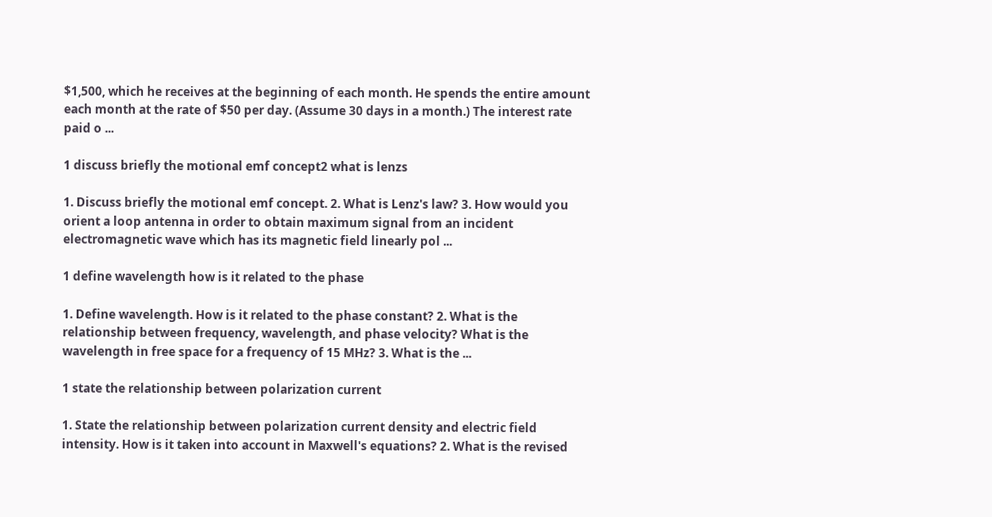$1,500, which he receives at the beginning of each month. He spends the entire amount each month at the rate of $50 per day. (Assume 30 days in a month.) The interest rate paid o ...

1 discuss briefly the motional emf concept2 what is lenzs

1. Discuss briefly the motional emf concept. 2. What is Lenz's law? 3. How would you orient a loop antenna in order to obtain maximum signal from an incident electromagnetic wave which has its magnetic field linearly pol ...

1 define wavelength how is it related to the phase

1. Define wavelength. How is it related to the phase constant? 2. What is the relationship between frequency, wavelength, and phase velocity? What is the wavelength in free space for a frequency of 15 MHz? 3. What is the ...

1 state the relationship between polarization current

1. State the relationship between polarization current density and electric field intensity. How is it taken into account in Maxwell's equations? 2. What is the revised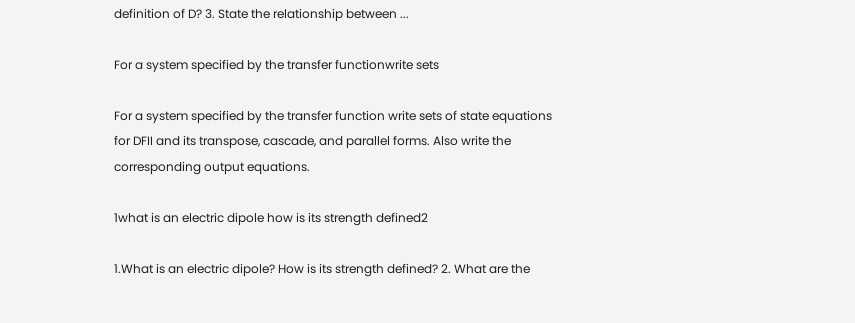definition of D? 3. State the relationship between ...

For a system specified by the transfer functionwrite sets

For a system specified by the transfer function write sets of state equations for DFII and its transpose, cascade, and parallel forms. Also write the corresponding output equations.

1what is an electric dipole how is its strength defined2

1.What is an electric dipole? How is its strength defined? 2. What are the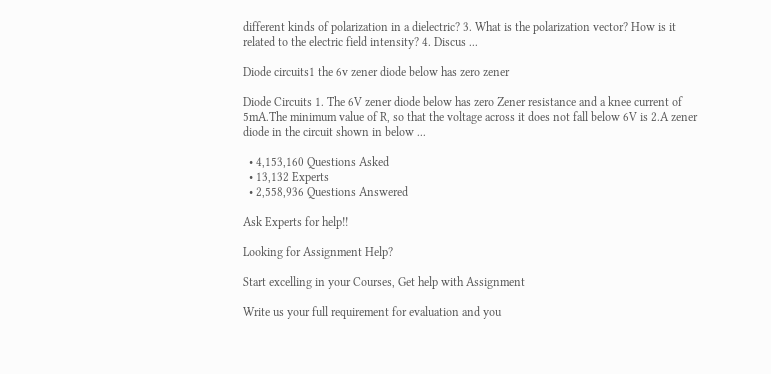different kinds of polarization in a dielectric? 3. What is the polarization vector? How is it related to the electric field intensity? 4. Discus ...

Diode circuits1 the 6v zener diode below has zero zener

Diode Circuits 1. The 6V zener diode below has zero Zener resistance and a knee current of 5mA.The minimum value of R, so that the voltage across it does not fall below 6V is 2.A zener diode in the circuit shown in below ...

  • 4,153,160 Questions Asked
  • 13,132 Experts
  • 2,558,936 Questions Answered

Ask Experts for help!!

Looking for Assignment Help?

Start excelling in your Courses, Get help with Assignment

Write us your full requirement for evaluation and you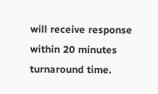will receive response within 20 minutes turnaround time.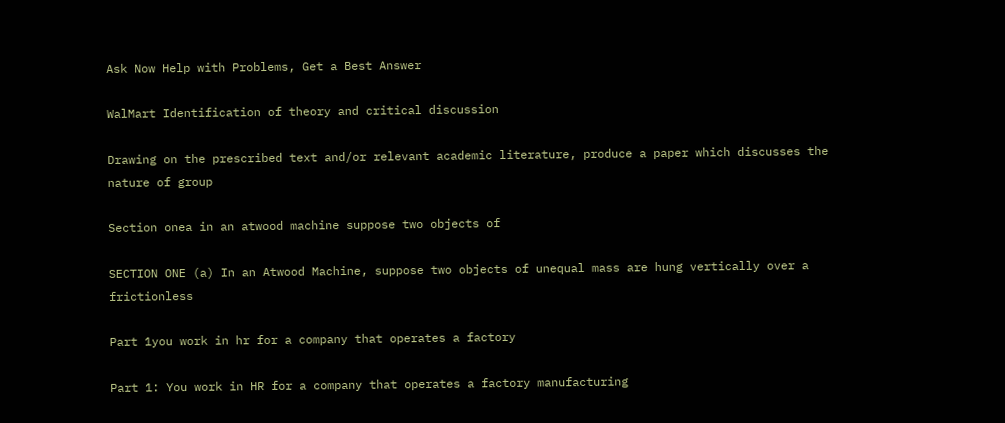Ask Now Help with Problems, Get a Best Answer

WalMart Identification of theory and critical discussion

Drawing on the prescribed text and/or relevant academic literature, produce a paper which discusses the nature of group

Section onea in an atwood machine suppose two objects of

SECTION ONE (a) In an Atwood Machine, suppose two objects of unequal mass are hung vertically over a frictionless

Part 1you work in hr for a company that operates a factory

Part 1: You work in HR for a company that operates a factory manufacturing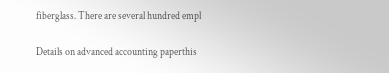fiberglass. There are several hundred empl

Details on advanced accounting paperthis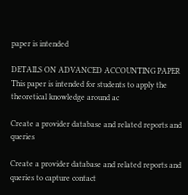paper is intended

DETAILS ON ADVANCED ACCOUNTING PAPER This paper is intended for students to apply the theoretical knowledge around ac

Create a provider database and related reports and queries

Create a provider database and related reports and queries to capture contact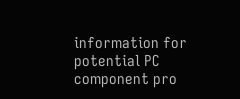information for potential PC component pro